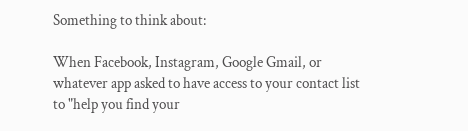Something to think about:

When Facebook, Instagram, Google Gmail, or whatever app asked to have access to your contact list to "help you find your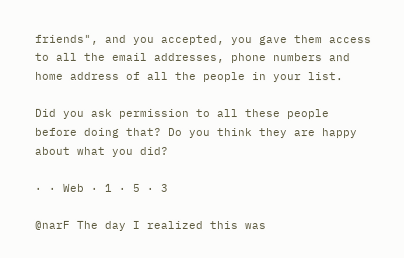friends", and you accepted, you gave them access to all the email addresses, phone numbers and home address of all the people in your list.

Did you ask permission to all these people before doing that? Do you think they are happy about what you did?

· · Web · 1 · 5 · 3

@narF The day I realized this was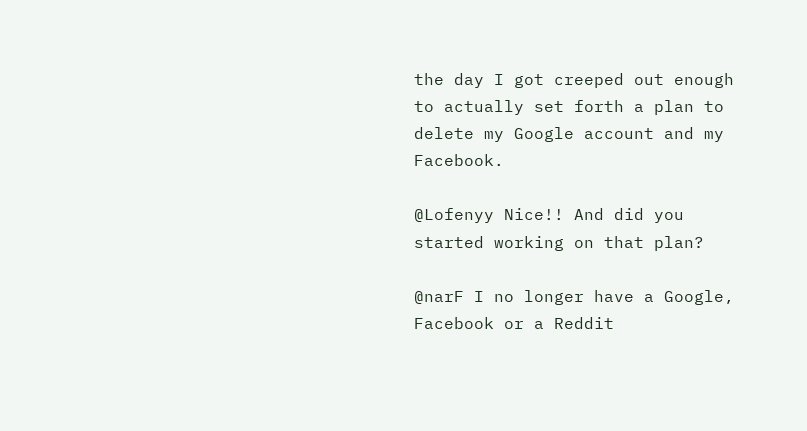the day I got creeped out enough to actually set forth a plan to delete my Google account and my Facebook.

@Lofenyy Nice!! And did you started working on that plan?

@narF I no longer have a Google, Facebook or a Reddit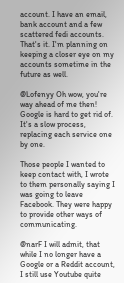account. I have an email, bank account and a few scattered fedi accounts. That's it. I'm planning on keeping a closer eye on my accounts sometime in the future as well.

@Lofenyy Oh wow, you're way ahead of me then! Google is hard to get rid of. It's a slow process, replacing each service one by one.

Those people I wanted to keep contact with, I wrote to them personally saying I was going to leave Facebook. They were happy to provide other ways of communicating.

@narF I will admit, that while I no longer have a Google or a Reddit account, I still use Youtube quite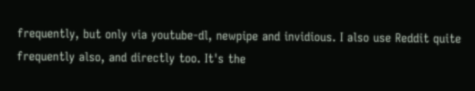frequently, but only via youtube-dl, newpipe and invidious. I also use Reddit quite frequently also, and directly too. It's the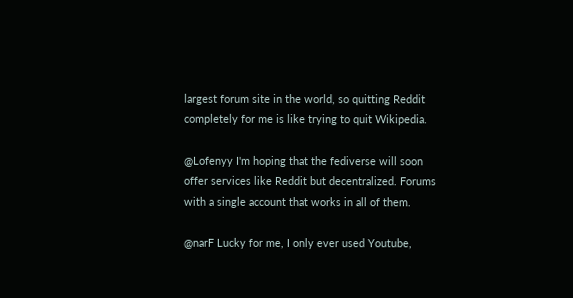largest forum site in the world, so quitting Reddit completely for me is like trying to quit Wikipedia.

@Lofenyy I'm hoping that the fediverse will soon offer services like Reddit but decentralized. Forums with a single account that works in all of them.

@narF Lucky for me, I only ever used Youtube,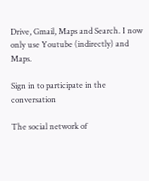Drive, Gmail, Maps and Search. I now only use Youtube (indirectly) and Maps.

Sign in to participate in the conversation

The social network of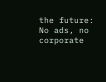the future: No ads, no corporate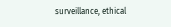surveillance, ethical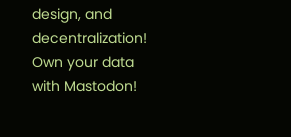design, and decentralization! Own your data with Mastodon!